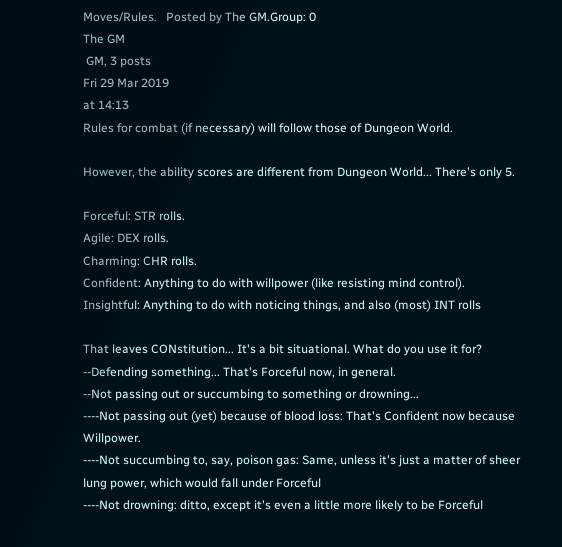Moves/Rules.   Posted by The GM.Group: 0
The GM
 GM, 3 posts
Fri 29 Mar 2019
at 14:13
Rules for combat (if necessary) will follow those of Dungeon World.

However, the ability scores are different from Dungeon World... There's only 5.

Forceful: STR rolls.
Agile: DEX rolls.
Charming: CHR rolls.
Confident: Anything to do with willpower (like resisting mind control).
Insightful: Anything to do with noticing things, and also (most) INT rolls

That leaves CONstitution... It's a bit situational. What do you use it for?
--Defending something... That's Forceful now, in general.
--Not passing out or succumbing to something or drowning...
----Not passing out (yet) because of blood loss: That's Confident now because Willpower.
----Not succumbing to, say, poison gas: Same, unless it's just a matter of sheer lung power, which would fall under Forceful
----Not drowning: ditto, except it's even a little more likely to be Forceful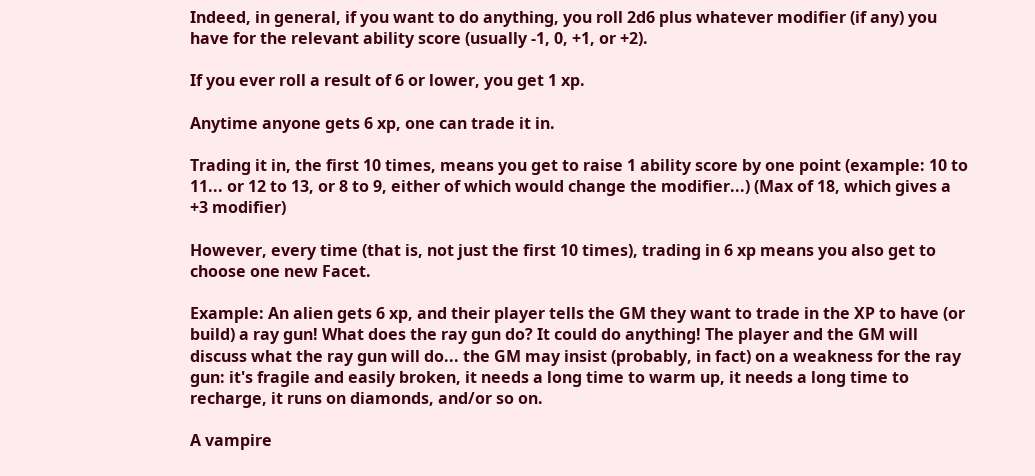Indeed, in general, if you want to do anything, you roll 2d6 plus whatever modifier (if any) you have for the relevant ability score (usually -1, 0, +1, or +2).

If you ever roll a result of 6 or lower, you get 1 xp.

Anytime anyone gets 6 xp, one can trade it in.

Trading it in, the first 10 times, means you get to raise 1 ability score by one point (example: 10 to 11... or 12 to 13, or 8 to 9, either of which would change the modifier...) (Max of 18, which gives a +3 modifier)

However, every time (that is, not just the first 10 times), trading in 6 xp means you also get to choose one new Facet.

Example: An alien gets 6 xp, and their player tells the GM they want to trade in the XP to have (or build) a ray gun! What does the ray gun do? It could do anything! The player and the GM will discuss what the ray gun will do... the GM may insist (probably, in fact) on a weakness for the ray gun: it's fragile and easily broken, it needs a long time to warm up, it needs a long time to recharge, it runs on diamonds, and/or so on.

A vampire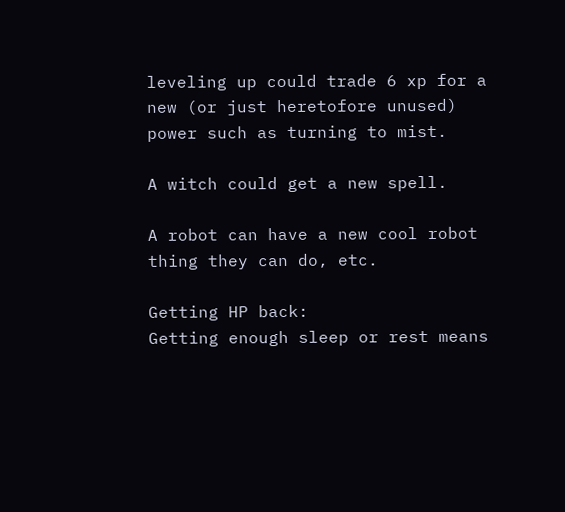leveling up could trade 6 xp for a new (or just heretofore unused) power such as turning to mist.

A witch could get a new spell.

A robot can have a new cool robot thing they can do, etc.

Getting HP back:
Getting enough sleep or rest means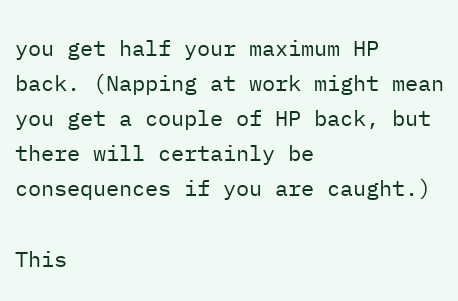you get half your maximum HP back. (Napping at work might mean you get a couple of HP back, but there will certainly be consequences if you are caught.)

This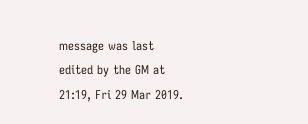message was last edited by the GM at 21:19, Fri 29 Mar 2019.